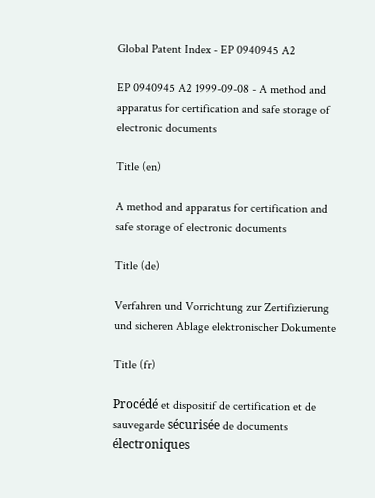Global Patent Index - EP 0940945 A2

EP 0940945 A2 1999-09-08 - A method and apparatus for certification and safe storage of electronic documents

Title (en)

A method and apparatus for certification and safe storage of electronic documents

Title (de)

Verfahren und Vorrichtung zur Zertifizierung und sicheren Ablage elektronischer Dokumente

Title (fr)

Procédé et dispositif de certification et de sauvegarde sécurisée de documents électroniques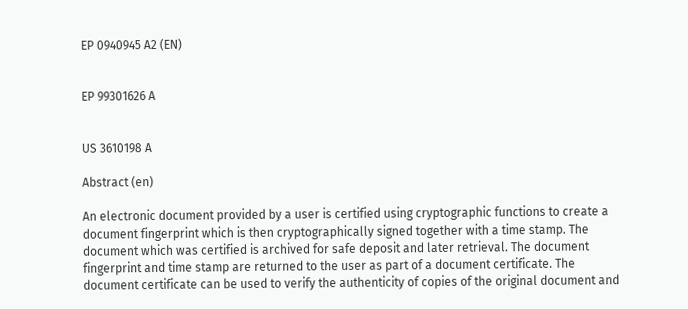EP 0940945 A2 (EN)


EP 99301626 A


US 3610198 A

Abstract (en)

An electronic document provided by a user is certified using cryptographic functions to create a document fingerprint which is then cryptographically signed together with a time stamp. The document which was certified is archived for safe deposit and later retrieval. The document fingerprint and time stamp are returned to the user as part of a document certificate. The document certificate can be used to verify the authenticity of copies of the original document and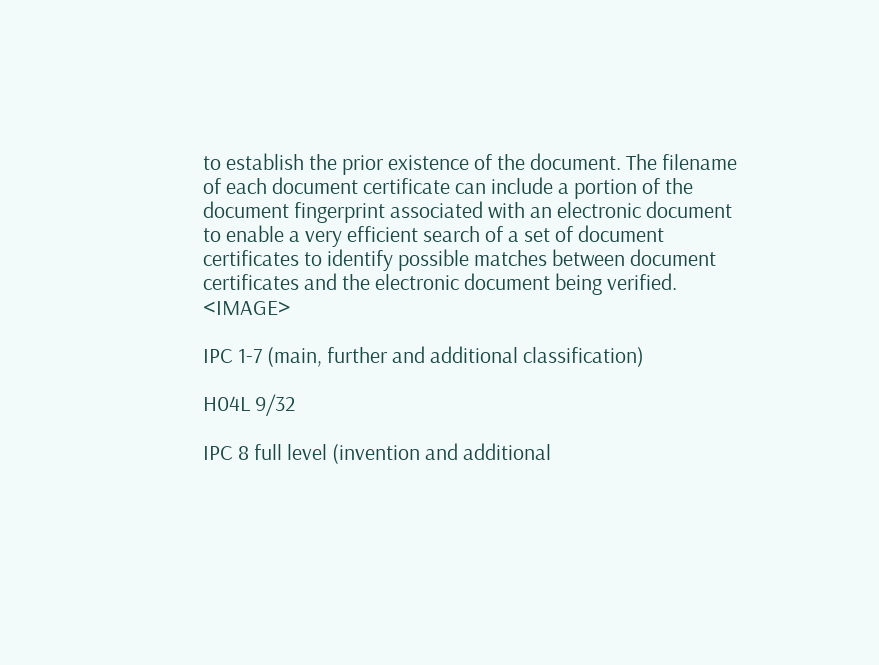to establish the prior existence of the document. The filename of each document certificate can include a portion of the document fingerprint associated with an electronic document to enable a very efficient search of a set of document certificates to identify possible matches between document certificates and the electronic document being verified. <IMAGE>

IPC 1-7 (main, further and additional classification)

H04L 9/32

IPC 8 full level (invention and additional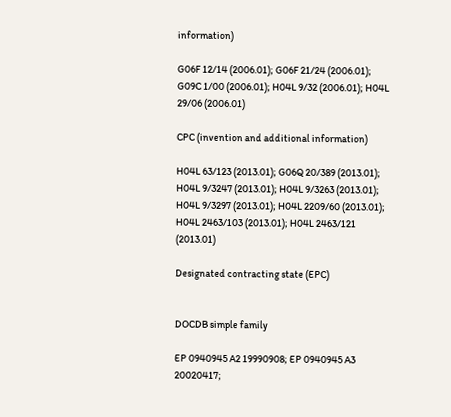information)

G06F 12/14 (2006.01); G06F 21/24 (2006.01); G09C 1/00 (2006.01); H04L 9/32 (2006.01); H04L 29/06 (2006.01)

CPC (invention and additional information)

H04L 63/123 (2013.01); G06Q 20/389 (2013.01); H04L 9/3247 (2013.01); H04L 9/3263 (2013.01); H04L 9/3297 (2013.01); H04L 2209/60 (2013.01); H04L 2463/103 (2013.01); H04L 2463/121 (2013.01)

Designated contracting state (EPC)


DOCDB simple family

EP 0940945 A2 19990908; EP 0940945 A3 20020417;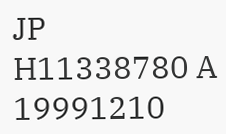JP H11338780 A 19991210